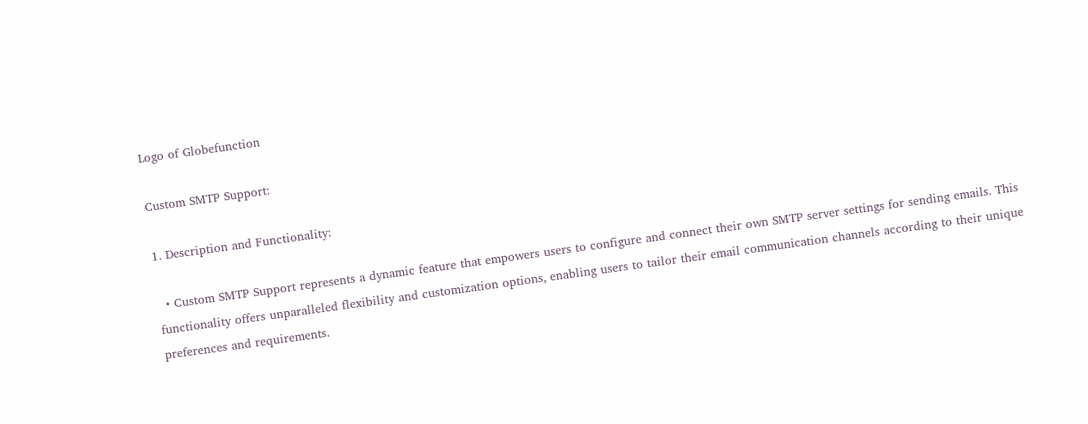Logo of Globefunction

Custom SMTP Support:

1. Description and Functionality:

  • Custom SMTP Support represents a dynamic feature that empowers users to configure and connect their own SMTP server settings for sending emails. This functionality offers unparalleled flexibility and customization options, enabling users to tailor their email communication channels according to their unique preferences and requirements.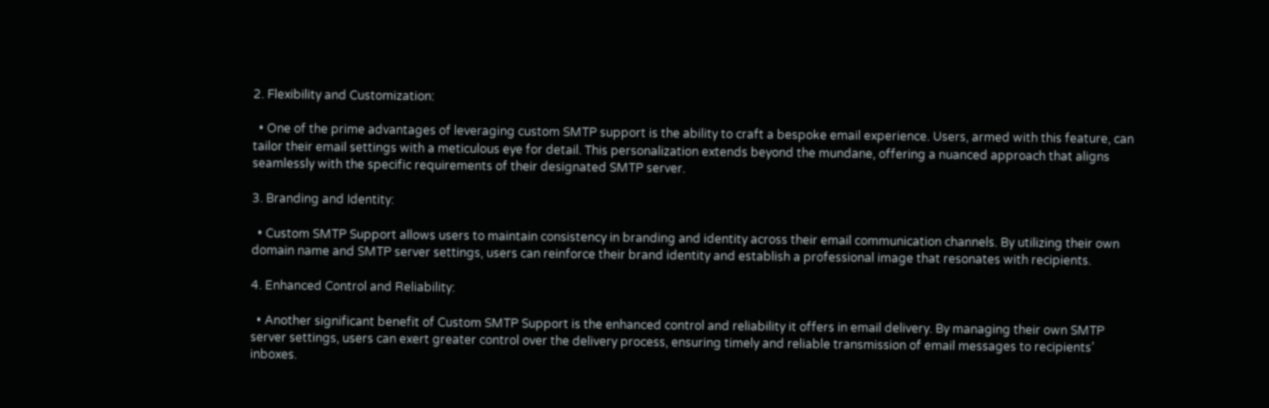2. Flexibility and Customization:

  • One of the prime advantages of leveraging custom SMTP support is the ability to craft a bespoke email experience. Users, armed with this feature, can tailor their email settings with a meticulous eye for detail. This personalization extends beyond the mundane, offering a nuanced approach that aligns seamlessly with the specific requirements of their designated SMTP server.

3. Branding and Identity:

  • Custom SMTP Support allows users to maintain consistency in branding and identity across their email communication channels. By utilizing their own domain name and SMTP server settings, users can reinforce their brand identity and establish a professional image that resonates with recipients.

4. Enhanced Control and Reliability:

  • Another significant benefit of Custom SMTP Support is the enhanced control and reliability it offers in email delivery. By managing their own SMTP server settings, users can exert greater control over the delivery process, ensuring timely and reliable transmission of email messages to recipients’ inboxes.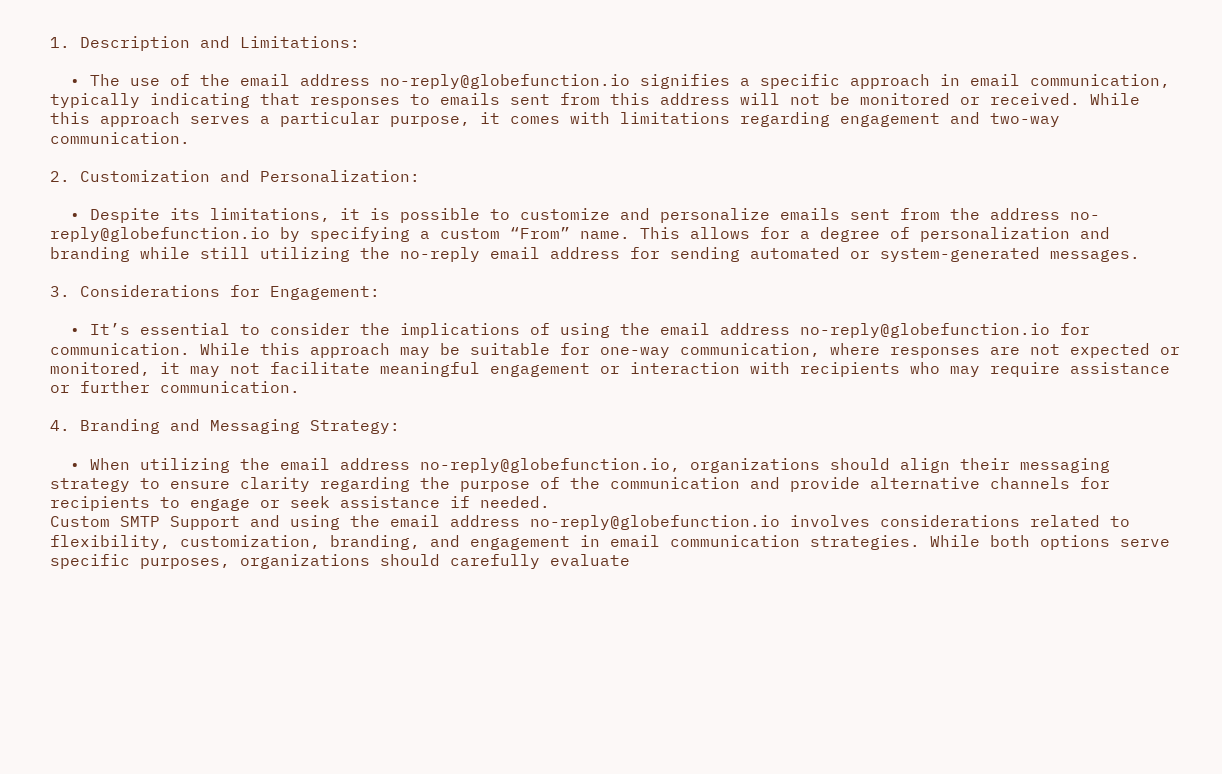1. Description and Limitations:

  • The use of the email address no-reply@globefunction.io signifies a specific approach in email communication, typically indicating that responses to emails sent from this address will not be monitored or received. While this approach serves a particular purpose, it comes with limitations regarding engagement and two-way communication.

2. Customization and Personalization:

  • Despite its limitations, it is possible to customize and personalize emails sent from the address no-reply@globefunction.io by specifying a custom “From” name. This allows for a degree of personalization and branding while still utilizing the no-reply email address for sending automated or system-generated messages.

3. Considerations for Engagement:

  • It’s essential to consider the implications of using the email address no-reply@globefunction.io for communication. While this approach may be suitable for one-way communication, where responses are not expected or monitored, it may not facilitate meaningful engagement or interaction with recipients who may require assistance or further communication.

4. Branding and Messaging Strategy:

  • When utilizing the email address no-reply@globefunction.io, organizations should align their messaging strategy to ensure clarity regarding the purpose of the communication and provide alternative channels for recipients to engage or seek assistance if needed.
Custom SMTP Support and using the email address no-reply@globefunction.io involves considerations related to flexibility, customization, branding, and engagement in email communication strategies. While both options serve specific purposes, organizations should carefully evaluate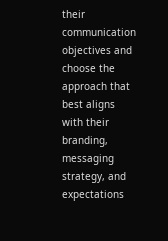their communication objectives and choose the approach that best aligns with their branding, messaging strategy, and expectations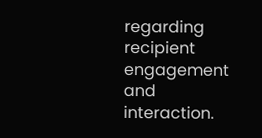regarding recipient engagement and interaction.